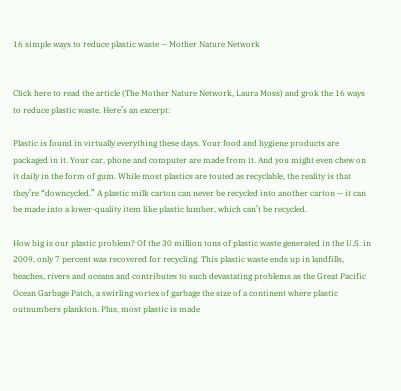16 simple ways to reduce plastic waste — Mother Nature Network


Click here to read the article (The Mother Nature Network, Laura Moss) and grok the 16 ways to reduce plastic waste. Here’s an excerpt:

Plastic is found in virtually everything these days. Your food and hygiene products are packaged in it. Your car, phone and computer are made from it. And you might even chew on it daily in the form of gum. While most plastics are touted as recyclable, the reality is that they’re “downcycled.” A plastic milk carton can never be recycled into another carton — it can be made into a lower-quality item like plastic lumber, which can’t be recycled.

How big is our plastic problem? Of the 30 million tons of plastic waste generated in the U.S. in 2009, only 7 percent was recovered for recycling. This plastic waste ends up in landfills, beaches, rivers and oceans and contributes to such devastating problems as the Great Pacific Ocean Garbage Patch, a swirling vortex of garbage the size of a continent where plastic outnumbers plankton. Plus, most plastic is made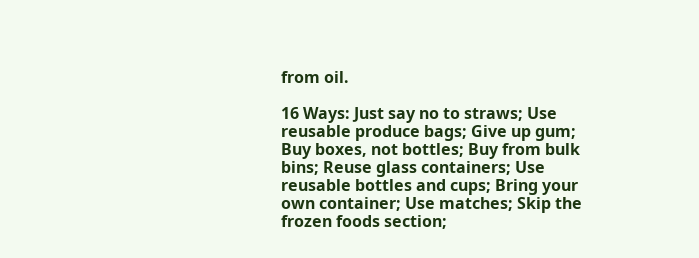from oil.

16 Ways: Just say no to straws; Use reusable produce bags; Give up gum; Buy boxes, not bottles; Buy from bulk bins; Reuse glass containers; Use reusable bottles and cups; Bring your own container; Use matches; Skip the frozen foods section;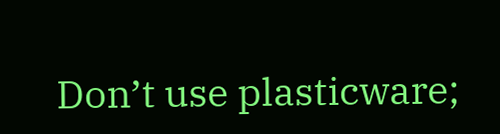Don’t use plasticware;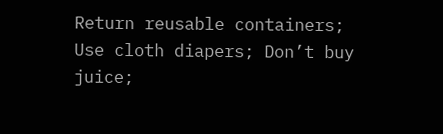Return reusable containers; Use cloth diapers; Don’t buy juice;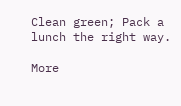Clean green; Pack a lunch the right way.

More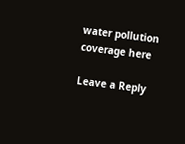water pollution coverage here

Leave a Reply